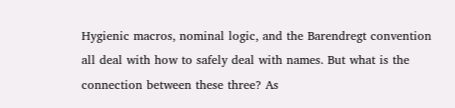Hygienic macros, nominal logic, and the Barendregt convention all deal with how to safely deal with names. But what is the connection between these three? As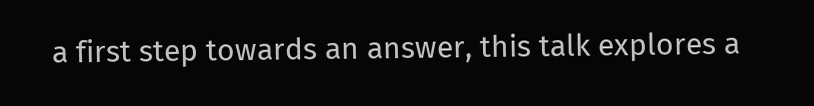a first step towards an answer, this talk explores a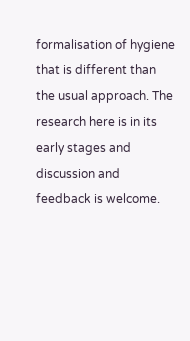formalisation of hygiene that is different than the usual approach. The research here is in its early stages and discussion and feedback is welcome.